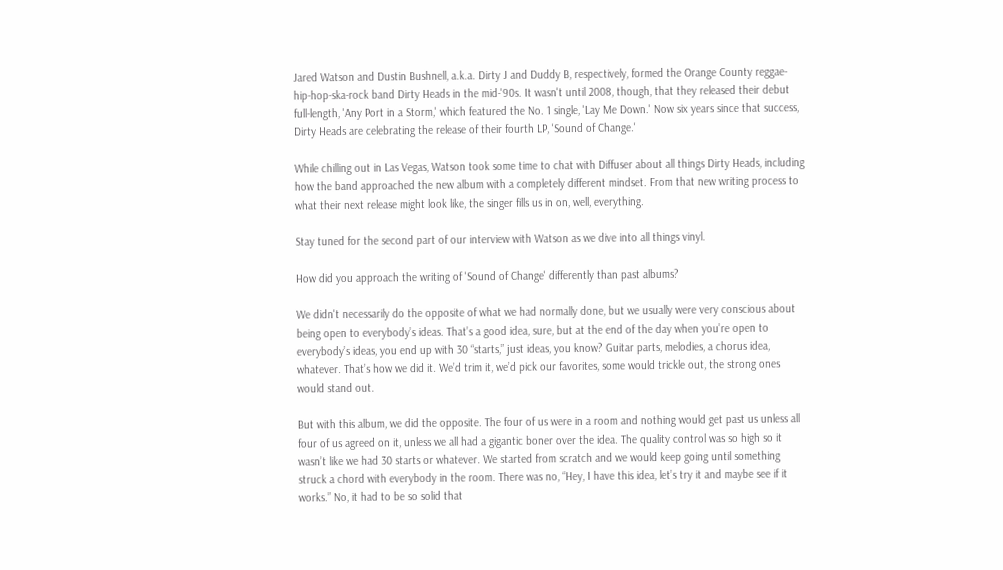Jared Watson and Dustin Bushnell, a.k.a. Dirty J and Duddy B, respectively, formed the Orange County reggae-hip-hop-ska-rock band Dirty Heads in the mid-'90s. It wasn't until 2008, though, that they released their debut full-length, 'Any Port in a Storm,' which featured the No. 1 single, 'Lay Me Down.' Now six years since that success, Dirty Heads are celebrating the release of their fourth LP, 'Sound of Change.'

While chilling out in Las Vegas, Watson took some time to chat with Diffuser about all things Dirty Heads, including how the band approached the new album with a completely different mindset. From that new writing process to what their next release might look like, the singer fills us in on, well, everything.

Stay tuned for the second part of our interview with Watson as we dive into all things vinyl.

How did you approach the writing of 'Sound of Change' differently than past albums?

We didn't necessarily do the opposite of what we had normally done, but we usually were very conscious about being open to everybody’s ideas. That’s a good idea, sure, but at the end of the day when you’re open to everybody’s ideas, you end up with 30 “starts,” just ideas, you know? Guitar parts, melodies, a chorus idea, whatever. That’s how we did it. We’d trim it, we’d pick our favorites, some would trickle out, the strong ones would stand out.

But with this album, we did the opposite. The four of us were in a room and nothing would get past us unless all four of us agreed on it, unless we all had a gigantic boner over the idea. The quality control was so high so it wasn’t like we had 30 starts or whatever. We started from scratch and we would keep going until something struck a chord with everybody in the room. There was no, “Hey, I have this idea, let’s try it and maybe see if it works.” No, it had to be so solid that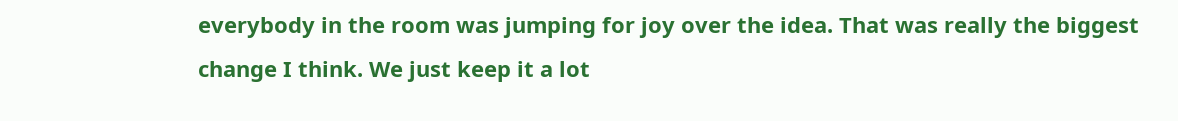everybody in the room was jumping for joy over the idea. That was really the biggest change I think. We just keep it a lot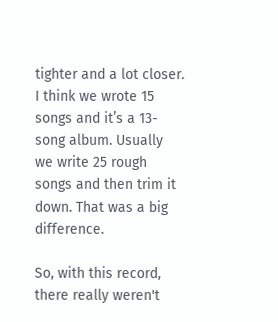tighter and a lot closer. I think we wrote 15 songs and it’s a 13-song album. Usually we write 25 rough songs and then trim it down. That was a big difference.

So, with this record, there really weren't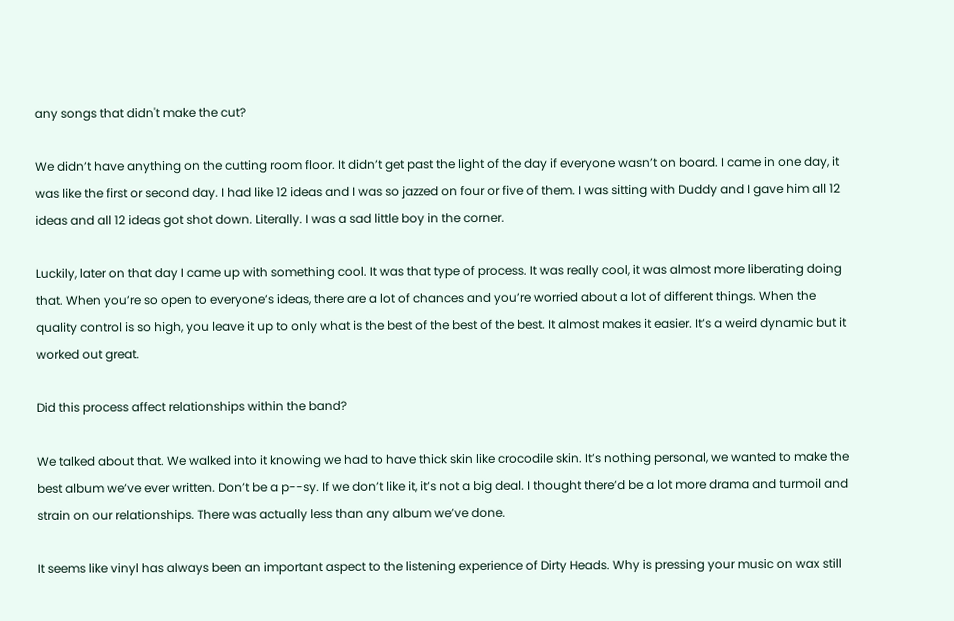any songs that didn't make the cut?

We didn’t have anything on the cutting room floor. It didn’t get past the light of the day if everyone wasn’t on board. I came in one day, it was like the first or second day. I had like 12 ideas and I was so jazzed on four or five of them. I was sitting with Duddy and I gave him all 12 ideas and all 12 ideas got shot down. Literally. I was a sad little boy in the corner.

Luckily, later on that day I came up with something cool. It was that type of process. It was really cool, it was almost more liberating doing that. When you’re so open to everyone’s ideas, there are a lot of chances and you’re worried about a lot of different things. When the quality control is so high, you leave it up to only what is the best of the best of the best. It almost makes it easier. It’s a weird dynamic but it worked out great.

Did this process affect relationships within the band?

We talked about that. We walked into it knowing we had to have thick skin like crocodile skin. It’s nothing personal, we wanted to make the best album we’ve ever written. Don’t be a p--sy. If we don’t like it, it’s not a big deal. I thought there’d be a lot more drama and turmoil and strain on our relationships. There was actually less than any album we’ve done.

It seems like vinyl has always been an important aspect to the listening experience of Dirty Heads. Why is pressing your music on wax still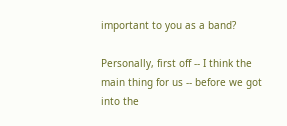important to you as a band?

Personally, first off -- I think the main thing for us -- before we got into the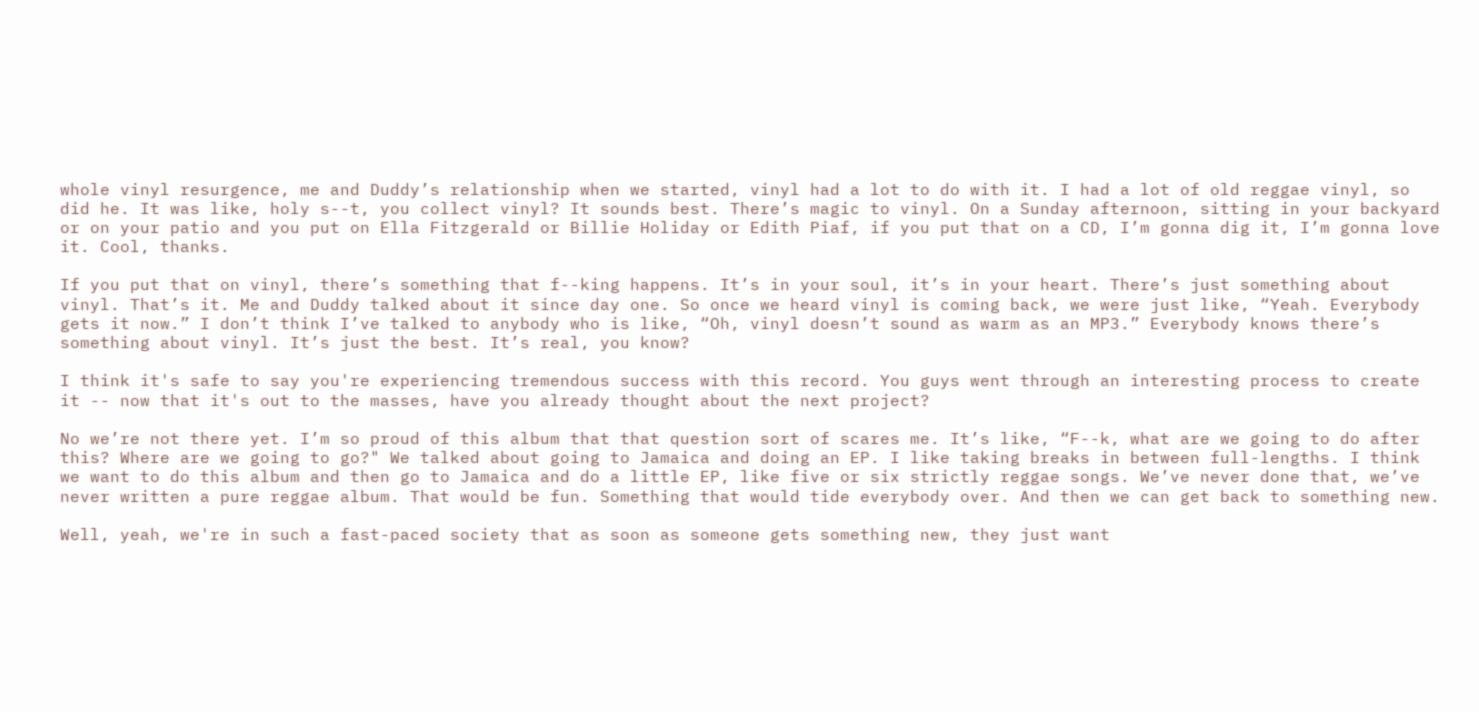whole vinyl resurgence, me and Duddy’s relationship when we started, vinyl had a lot to do with it. I had a lot of old reggae vinyl, so did he. It was like, holy s--t, you collect vinyl? It sounds best. There’s magic to vinyl. On a Sunday afternoon, sitting in your backyard or on your patio and you put on Ella Fitzgerald or Billie Holiday or Edith Piaf, if you put that on a CD, I’m gonna dig it, I’m gonna love it. Cool, thanks.

If you put that on vinyl, there’s something that f--king happens. It’s in your soul, it’s in your heart. There’s just something about vinyl. That’s it. Me and Duddy talked about it since day one. So once we heard vinyl is coming back, we were just like, “Yeah. Everybody gets it now.” I don’t think I’ve talked to anybody who is like, “Oh, vinyl doesn’t sound as warm as an MP3.” Everybody knows there’s something about vinyl. It’s just the best. It’s real, you know?

I think it's safe to say you're experiencing tremendous success with this record. You guys went through an interesting process to create it -- now that it's out to the masses, have you already thought about the next project?

No we’re not there yet. I’m so proud of this album that that question sort of scares me. It’s like, “F--k, what are we going to do after this? Where are we going to go?" We talked about going to Jamaica and doing an EP. I like taking breaks in between full-lengths. I think we want to do this album and then go to Jamaica and do a little EP, like five or six strictly reggae songs. We’ve never done that, we’ve never written a pure reggae album. That would be fun. Something that would tide everybody over. And then we can get back to something new.

Well, yeah, we're in such a fast-paced society that as soon as someone gets something new, they just want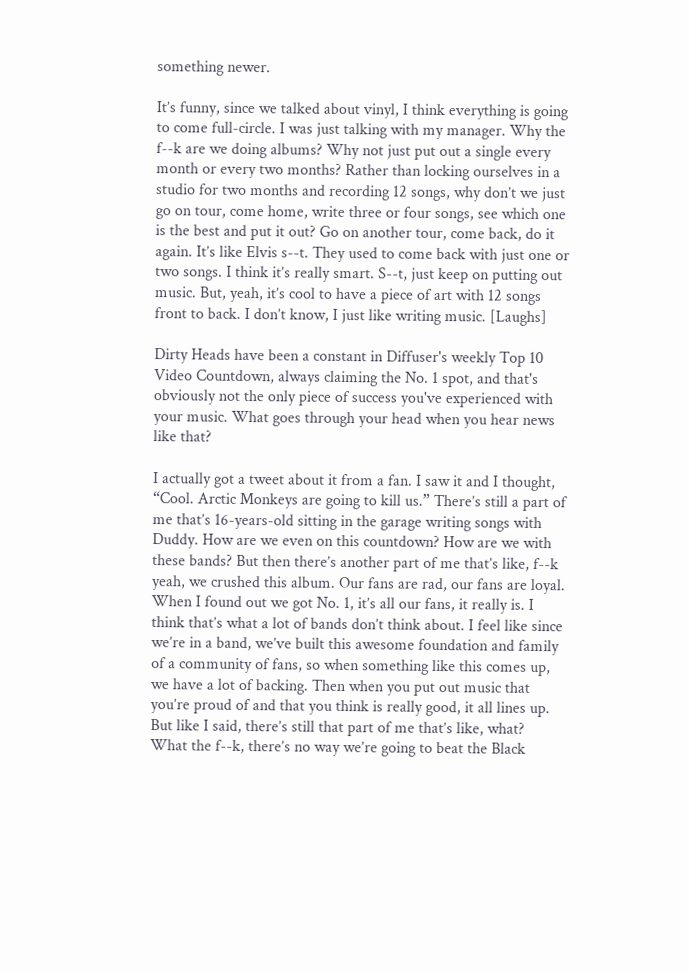something newer.

It’s funny, since we talked about vinyl, I think everything is going to come full-circle. I was just talking with my manager. Why the f--k are we doing albums? Why not just put out a single every month or every two months? Rather than locking ourselves in a studio for two months and recording 12 songs, why don’t we just go on tour, come home, write three or four songs, see which one is the best and put it out? Go on another tour, come back, do it again. It’s like Elvis s--t. They used to come back with just one or two songs. I think it’s really smart. S--t, just keep on putting out music. But, yeah, it’s cool to have a piece of art with 12 songs front to back. I don’t know, I just like writing music. [Laughs]

Dirty Heads have been a constant in Diffuser's weekly Top 10 Video Countdown, always claiming the No. 1 spot, and that's obviously not the only piece of success you've experienced with your music. What goes through your head when you hear news like that?

I actually got a tweet about it from a fan. I saw it and I thought, “Cool. Arctic Monkeys are going to kill us.” There’s still a part of me that’s 16-years-old sitting in the garage writing songs with Duddy. How are we even on this countdown? How are we with these bands? But then there’s another part of me that’s like, f--k yeah, we crushed this album. Our fans are rad, our fans are loyal. When I found out we got No. 1, it’s all our fans, it really is. I think that’s what a lot of bands don’t think about. I feel like since we’re in a band, we’ve built this awesome foundation and family of a community of fans, so when something like this comes up, we have a lot of backing. Then when you put out music that you’re proud of and that you think is really good, it all lines up. But like I said, there’s still that part of me that’s like, what? What the f--k, there’s no way we’re going to beat the Black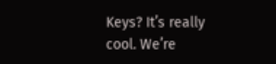Keys? It’s really cool. We’re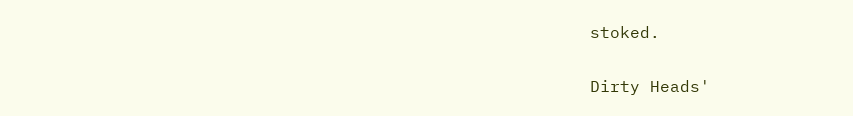stoked.

Dirty Heads'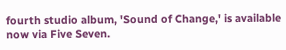fourth studio album, 'Sound of Change,' is available now via Five Seven.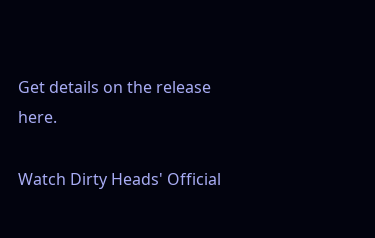Get details on the release here.

Watch Dirty Heads' Official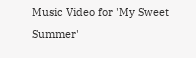Music Video for 'My Sweet Summer'